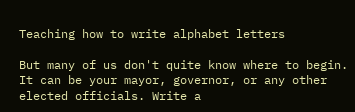Teaching how to write alphabet letters

But many of us don't quite know where to begin. It can be your mayor, governor, or any other elected officials. Write a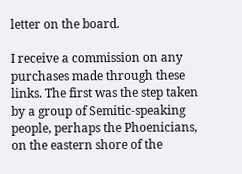letter on the board.

I receive a commission on any purchases made through these links. The first was the step taken by a group of Semitic-speaking people, perhaps the Phoenicians, on the eastern shore of the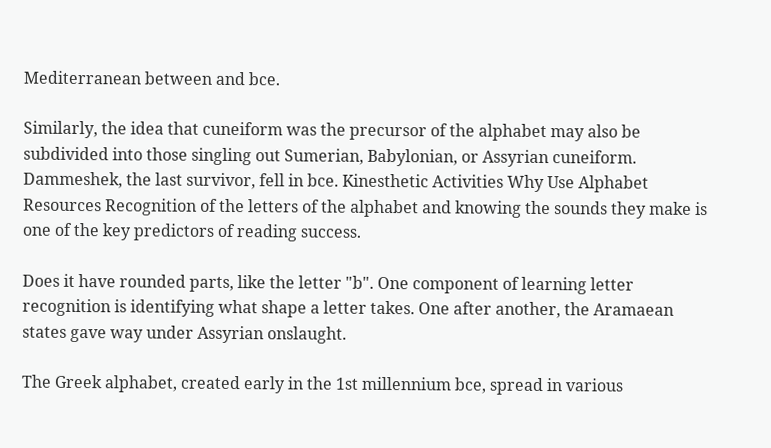Mediterranean between and bce.

Similarly, the idea that cuneiform was the precursor of the alphabet may also be subdivided into those singling out Sumerian, Babylonian, or Assyrian cuneiform. Dammeshek, the last survivor, fell in bce. Kinesthetic Activities Why Use Alphabet Resources Recognition of the letters of the alphabet and knowing the sounds they make is one of the key predictors of reading success.

Does it have rounded parts, like the letter "b". One component of learning letter recognition is identifying what shape a letter takes. One after another, the Aramaean states gave way under Assyrian onslaught.

The Greek alphabet, created early in the 1st millennium bce, spread in various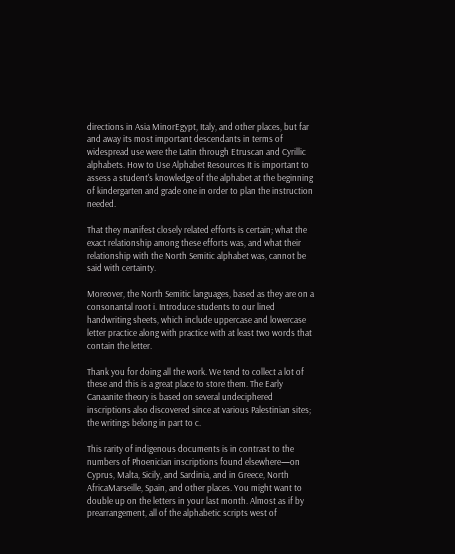directions in Asia MinorEgypt, Italy, and other places, but far and away its most important descendants in terms of widespread use were the Latin through Etruscan and Cyrillic alphabets. How to Use Alphabet Resources It is important to assess a student's knowledge of the alphabet at the beginning of kindergarten and grade one in order to plan the instruction needed.

That they manifest closely related efforts is certain; what the exact relationship among these efforts was, and what their relationship with the North Semitic alphabet was, cannot be said with certainty.

Moreover, the North Semitic languages, based as they are on a consonantal root i. Introduce students to our lined handwriting sheets, which include uppercase and lowercase letter practice along with practice with at least two words that contain the letter.

Thank you for doing all the work. We tend to collect a lot of these and this is a great place to store them. The Early Canaanite theory is based on several undeciphered inscriptions also discovered since at various Palestinian sites; the writings belong in part to c.

This rarity of indigenous documents is in contrast to the numbers of Phoenician inscriptions found elsewhere—on Cyprus, Malta, Sicily, and Sardinia, and in Greece, North AfricaMarseille, Spain, and other places. You might want to double up on the letters in your last month. Almost as if by prearrangement, all of the alphabetic scripts west of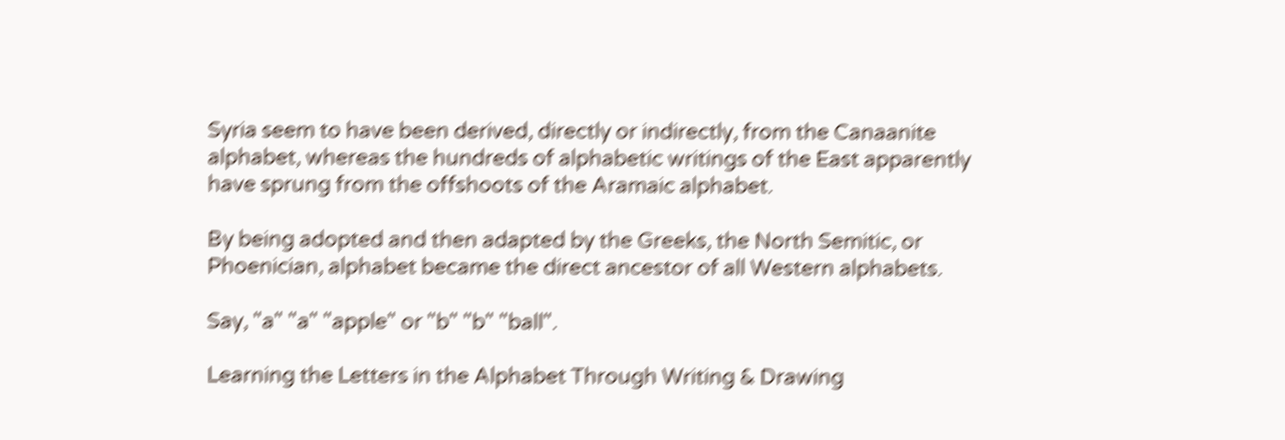Syria seem to have been derived, directly or indirectly, from the Canaanite alphabet, whereas the hundreds of alphabetic writings of the East apparently have sprung from the offshoots of the Aramaic alphabet.

By being adopted and then adapted by the Greeks, the North Semitic, or Phoenician, alphabet became the direct ancestor of all Western alphabets.

Say, "a" "a" "apple" or "b" "b" "ball".

Learning the Letters in the Alphabet Through Writing & Drawing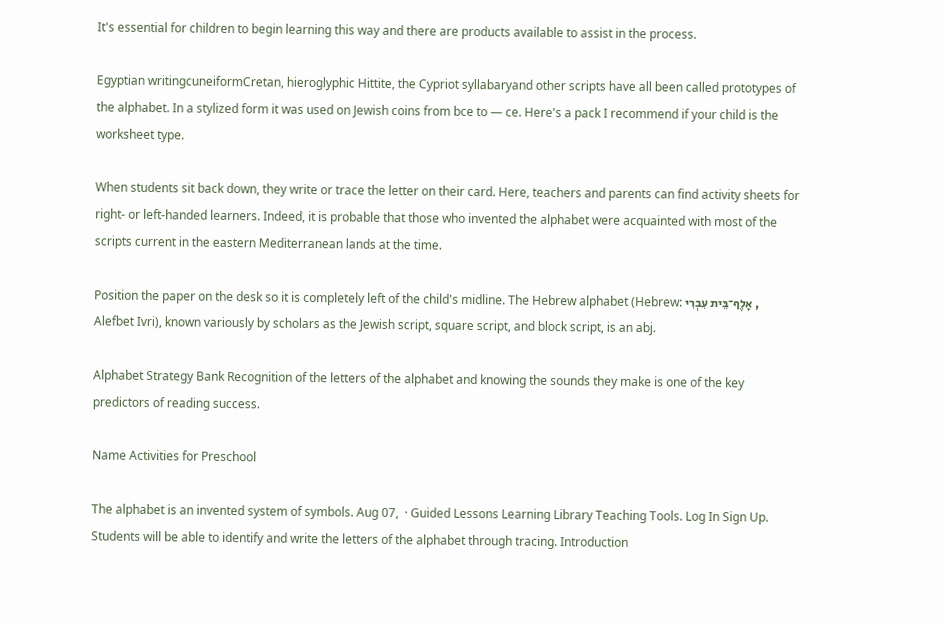It's essential for children to begin learning this way and there are products available to assist in the process.

Egyptian writingcuneiformCretan, hieroglyphic Hittite, the Cypriot syllabaryand other scripts have all been called prototypes of the alphabet. In a stylized form it was used on Jewish coins from bce to — ce. Here's a pack I recommend if your child is the worksheet type.

When students sit back down, they write or trace the letter on their card. Here, teachers and parents can find activity sheets for right- or left-handed learners. Indeed, it is probable that those who invented the alphabet were acquainted with most of the scripts current in the eastern Mediterranean lands at the time.

Position the paper on the desk so it is completely left of the child's midline. The Hebrew alphabet (Hebrew: אָלֶף־בֵּית עִבְרִי , Alefbet Ivri), known variously by scholars as the Jewish script, square script, and block script, is an abj.

Alphabet Strategy Bank Recognition of the letters of the alphabet and knowing the sounds they make is one of the key predictors of reading success.

Name Activities for Preschool

The alphabet is an invented system of symbols. Aug 07,  · Guided Lessons Learning Library Teaching Tools. Log In Sign Up. Students will be able to identify and write the letters of the alphabet through tracing. Introduction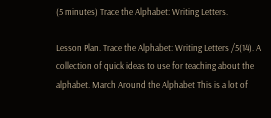(5 minutes) Trace the Alphabet: Writing Letters.

Lesson Plan. Trace the Alphabet: Writing Letters /5(14). A collection of quick ideas to use for teaching about the alphabet. March Around the Alphabet This is a lot of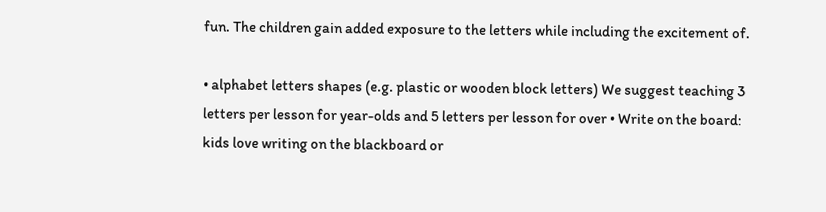fun. The children gain added exposure to the letters while including the excitement of.

• alphabet letters shapes (e.g. plastic or wooden block letters) We suggest teaching 3 letters per lesson for year-olds and 5 letters per lesson for over • Write on the board: kids love writing on the blackboard or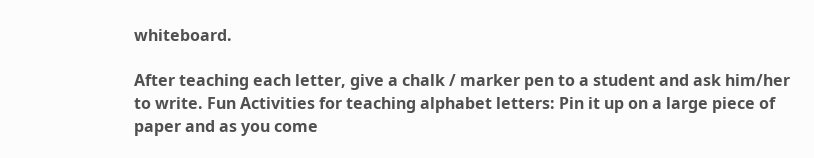whiteboard.

After teaching each letter, give a chalk / marker pen to a student and ask him/her to write. Fun Activities for teaching alphabet letters: Pin it up on a large piece of paper and as you come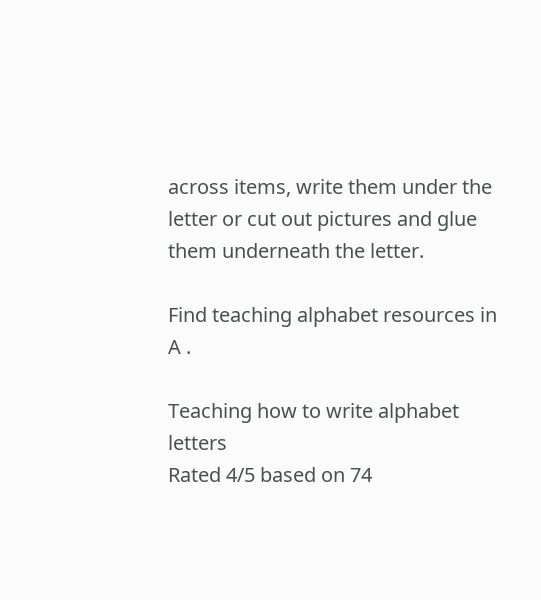across items, write them under the letter or cut out pictures and glue them underneath the letter.

Find teaching alphabet resources in A .

Teaching how to write alphabet letters
Rated 4/5 based on 74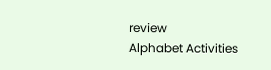review
Alphabet Activities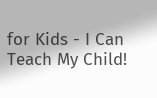for Kids - I Can Teach My Child!